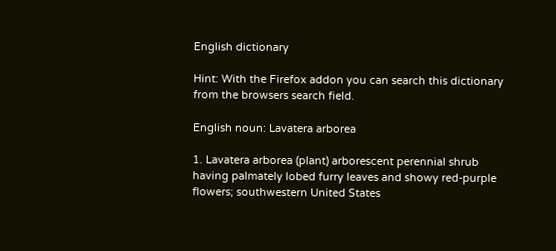English dictionary

Hint: With the Firefox addon you can search this dictionary from the browsers search field.

English noun: Lavatera arborea

1. Lavatera arborea (plant) arborescent perennial shrub having palmately lobed furry leaves and showy red-purple flowers; southwestern United States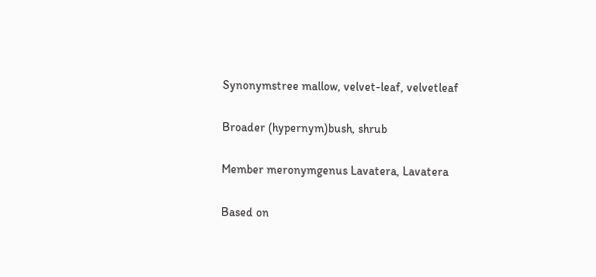Synonymstree mallow, velvet-leaf, velvetleaf

Broader (hypernym)bush, shrub

Member meronymgenus Lavatera, Lavatera

Based on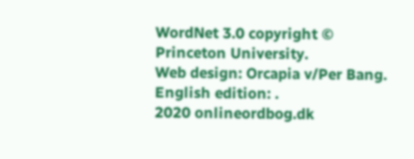WordNet 3.0 copyright © Princeton University.
Web design: Orcapia v/Per Bang. English edition: .
2020 onlineordbog.dk